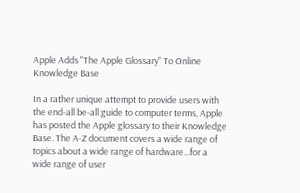Apple Adds "The Apple Glossary" To Online Knowledge Base

In a rather unique attempt to provide users with the end-all be-all guide to computer terms, Apple has posted the Apple glossary to their Knowledge Base. The A-Z document covers a wide range of topics about a wide range of hardware...for a wide range of user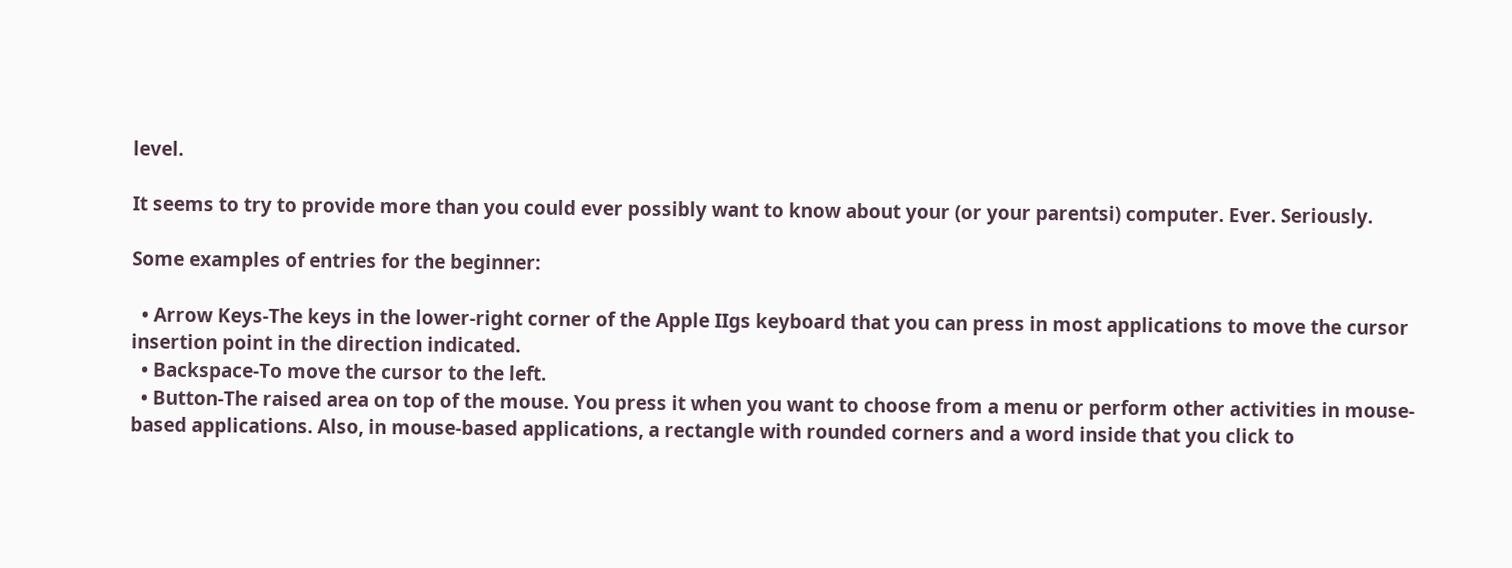level.

It seems to try to provide more than you could ever possibly want to know about your (or your parentsi) computer. Ever. Seriously.

Some examples of entries for the beginner:

  • Arrow Keys-The keys in the lower-right corner of the Apple IIgs keyboard that you can press in most applications to move the cursor insertion point in the direction indicated.
  • Backspace-To move the cursor to the left.
  • Button-The raised area on top of the mouse. You press it when you want to choose from a menu or perform other activities in mouse-based applications. Also, in mouse-based applications, a rectangle with rounded corners and a word inside that you click to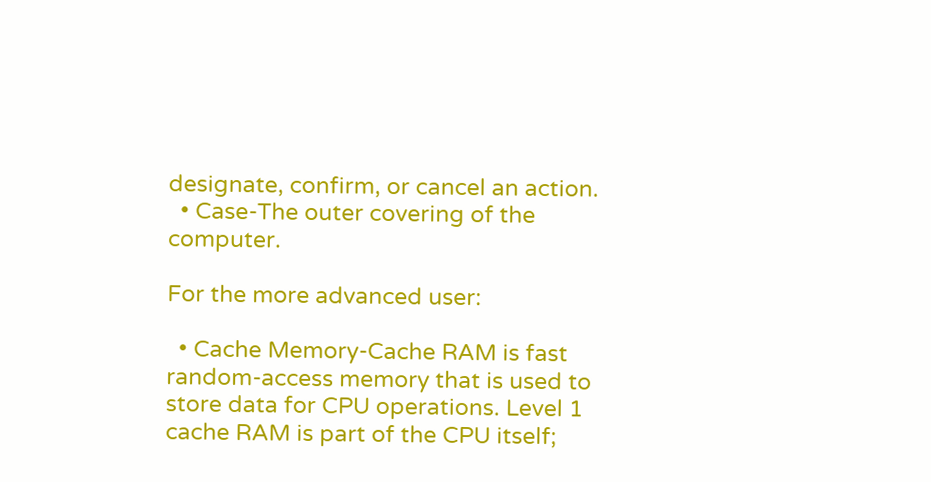designate, confirm, or cancel an action.
  • Case-The outer covering of the computer.

For the more advanced user:

  • Cache Memory-Cache RAM is fast random-access memory that is used to store data for CPU operations. Level 1 cache RAM is part of the CPU itself;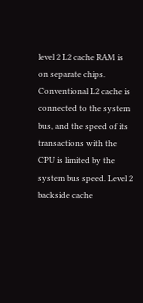level 2 L2 cache RAM is on separate chips. Conventional L2 cache is connected to the system bus, and the speed of its transactions with the CPU is limited by the system bus speed. Level 2 backside cache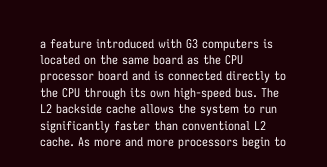a feature introduced with G3 computers is located on the same board as the CPU processor board and is connected directly to the CPU through its own high-speed bus. The L2 backside cache allows the system to run significantly faster than conventional L2 cache. As more and more processors begin to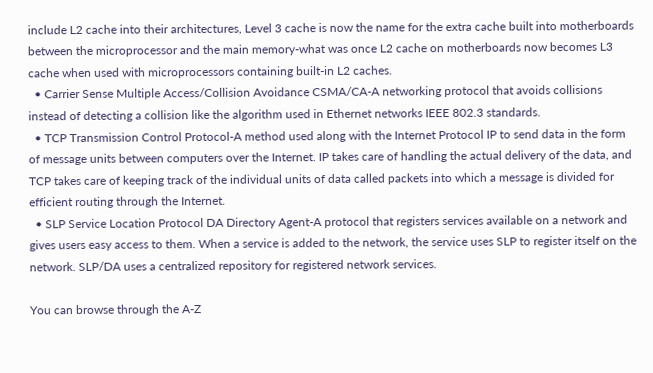include L2 cache into their architectures, Level 3 cache is now the name for the extra cache built into motherboards between the microprocessor and the main memory-what was once L2 cache on motherboards now becomes L3 cache when used with microprocessors containing built-in L2 caches.
  • Carrier Sense Multiple Access/Collision Avoidance CSMA/CA-A networking protocol that avoids collisions instead of detecting a collision like the algorithm used in Ethernet networks IEEE 802.3 standards.
  • TCP Transmission Control Protocol-A method used along with the Internet Protocol IP to send data in the form of message units between computers over the Internet. IP takes care of handling the actual delivery of the data, and TCP takes care of keeping track of the individual units of data called packets into which a message is divided for efficient routing through the Internet.
  • SLP Service Location Protocol DA Directory Agent-A protocol that registers services available on a network and gives users easy access to them. When a service is added to the network, the service uses SLP to register itself on the network. SLP/DA uses a centralized repository for registered network services.

You can browse through the A-Z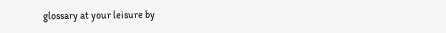glossary at your leisure by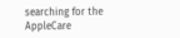searching for the AppleCare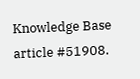Knowledge Base article #51908.